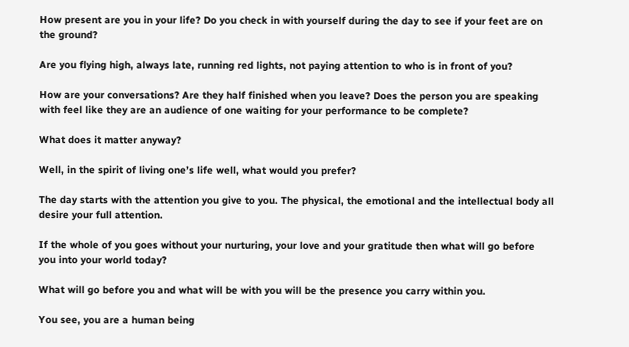How present are you in your life? Do you check in with yourself during the day to see if your feet are on the ground?

Are you flying high, always late, running red lights, not paying attention to who is in front of you?

How are your conversations? Are they half finished when you leave? Does the person you are speaking with feel like they are an audience of one waiting for your performance to be complete?

What does it matter anyway?

Well, in the spirit of living one’s life well, what would you prefer?

The day starts with the attention you give to you. The physical, the emotional and the intellectual body all desire your full attention.

If the whole of you goes without your nurturing, your love and your gratitude then what will go before you into your world today?

What will go before you and what will be with you will be the presence you carry within you.

You see, you are a human being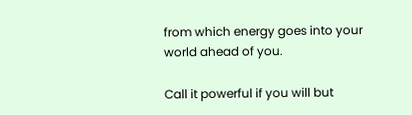from which energy goes into your world ahead of you.

Call it powerful if you will but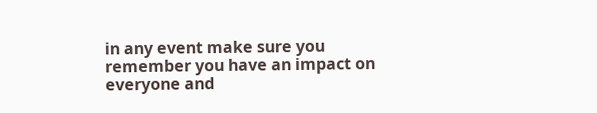in any event make sure you remember you have an impact on everyone and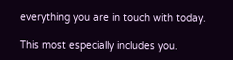everything you are in touch with today.

This most especially includes you.